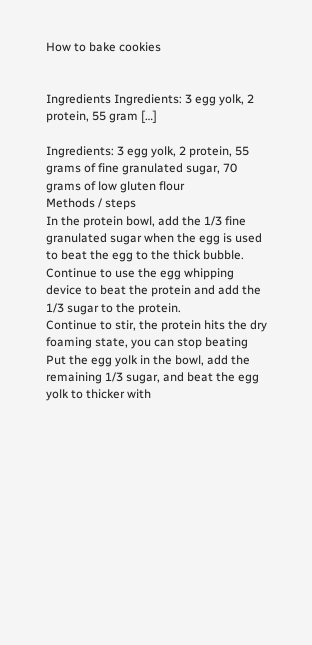How to bake cookies


Ingredients Ingredients: 3 egg yolk, 2 protein, 55 gram […]

Ingredients: 3 egg yolk, 2 protein, 55 grams of fine granulated sugar, 70 grams of low gluten flour
Methods / steps
In the protein bowl, add the 1/3 fine granulated sugar when the egg is used to beat the egg to the thick bubble.
Continue to use the egg whipping device to beat the protein and add the 1/3 sugar to the protein.
Continue to stir, the protein hits the dry foaming state, you can stop beating
Put the egg yolk in the bowl, add the remaining 1/3 sugar, and beat the egg yolk to thicker with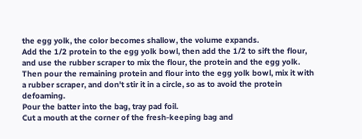the egg yolk, the color becomes shallow, the volume expands.
Add the 1/2 protein to the egg yolk bowl, then add the 1/2 to sift the flour, and use the rubber scraper to mix the flour, the protein and the egg yolk. Then pour the remaining protein and flour into the egg yolk bowl, mix it with a rubber scraper, and don't stir it in a circle, so as to avoid the protein defoaming.
Pour the batter into the bag, tray pad foil.
Cut a mouth at the corner of the fresh-keeping bag and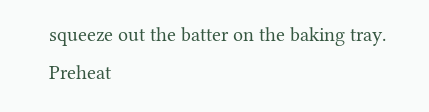squeeze out the batter on the baking tray.
Preheat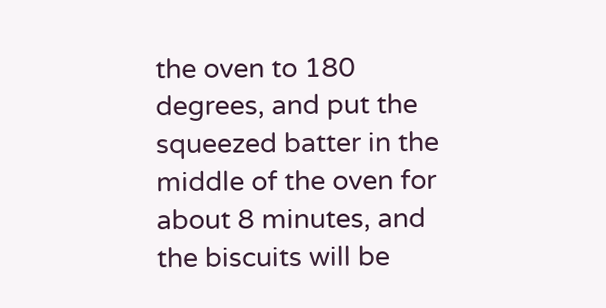the oven to 180 degrees, and put the squeezed batter in the middle of the oven for about 8 minutes, and the biscuits will be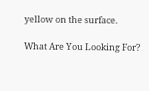yellow on the surface.

What Are You Looking For?